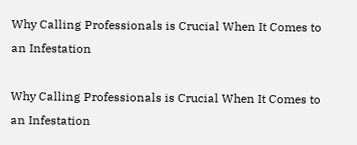Why Calling Professionals is Crucial When It Comes to an Infestation

Why Calling Professionals is Crucial When It Comes to an Infestation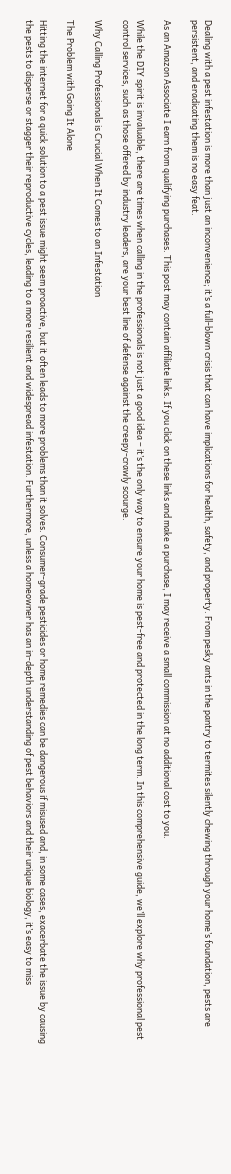Dealing with a pest infestation is more than just an inconvenience; it’s a full-blown crisis that can have implications for health, safety, and property. From pesky ants in the pantry to termites silently chewing through your home’s foundation, pests are persistent, and eradicating them is no easy feat.

As an Amazon Associate I earn from qualifying purchases. This post may contain affiliate links. If you click on these links and make a purchase, I may receive a small commission at no additional cost to you.

While the DIY spirit is invaluable, there are times when calling in the professionals is not just a good idea – it’s the only way to ensure your home is pest-free and protected in the long term. In this comprehensive guide, we’ll explore why professional pest control services, such as those offered by industry leaders, are your best line of defense against the creepy-crawly scourge.

Why Calling Professionals is Crucial When It Comes to an Infestation

The Problem with Going It Alone

Hitting the internet for a quick solution to a pest issue might seem proactive, but it often leads to more problems than it solves. Consumer-grade pesticides or home remedies can be dangerous if misused and, in some cases, exacerbate the issue by causing the pests to disperse or stagger their reproductive cycles, leading to a more resilient and widespread infestation. Furthermore, unless a homeowner has an in-depth understanding of pest behaviors and their unique biology, it’s easy to miss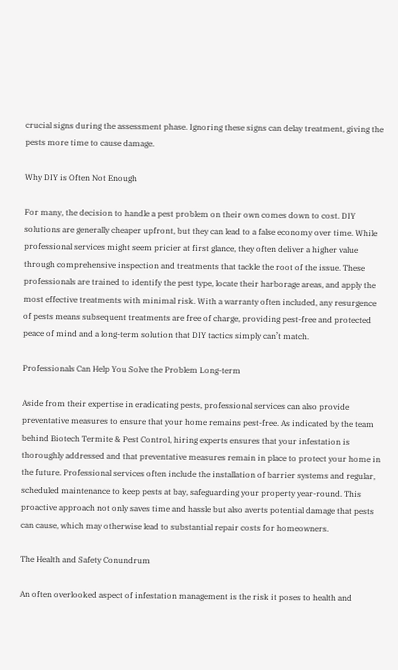crucial signs during the assessment phase. Ignoring these signs can delay treatment, giving the pests more time to cause damage.

Why DIY is Often Not Enough

For many, the decision to handle a pest problem on their own comes down to cost. DIY solutions are generally cheaper upfront, but they can lead to a false economy over time. While professional services might seem pricier at first glance, they often deliver a higher value through comprehensive inspection and treatments that tackle the root of the issue. These professionals are trained to identify the pest type, locate their harborage areas, and apply the most effective treatments with minimal risk. With a warranty often included, any resurgence of pests means subsequent treatments are free of charge, providing pest-free and protected peace of mind and a long-term solution that DIY tactics simply can’t match.

Professionals Can Help You Solve the Problem Long-term

Aside from their expertise in eradicating pests, professional services can also provide preventative measures to ensure that your home remains pest-free. As indicated by the team behind Biotech Termite & Pest Control, hiring experts ensures that your infestation is thoroughly addressed and that preventative measures remain in place to protect your home in the future. Professional services often include the installation of barrier systems and regular, scheduled maintenance to keep pests at bay, safeguarding your property year-round. This proactive approach not only saves time and hassle but also averts potential damage that pests can cause, which may otherwise lead to substantial repair costs for homeowners.

The Health and Safety Conundrum

An often overlooked aspect of infestation management is the risk it poses to health and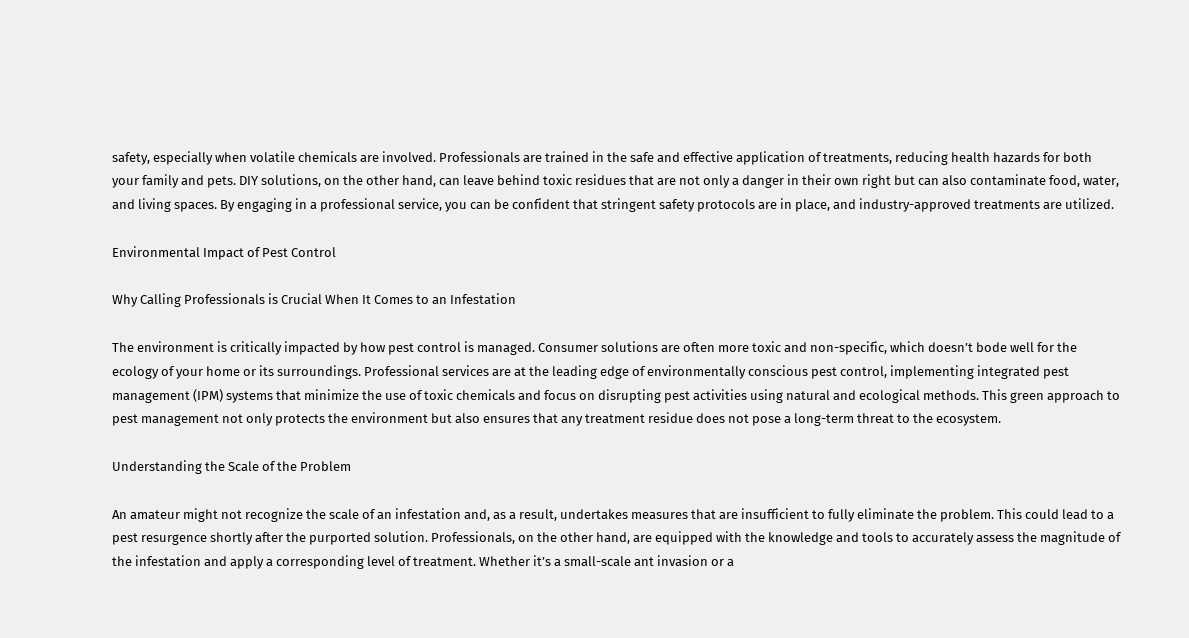safety, especially when volatile chemicals are involved. Professionals are trained in the safe and effective application of treatments, reducing health hazards for both your family and pets. DIY solutions, on the other hand, can leave behind toxic residues that are not only a danger in their own right but can also contaminate food, water, and living spaces. By engaging in a professional service, you can be confident that stringent safety protocols are in place, and industry-approved treatments are utilized.

Environmental Impact of Pest Control

Why Calling Professionals is Crucial When It Comes to an Infestation

The environment is critically impacted by how pest control is managed. Consumer solutions are often more toxic and non-specific, which doesn’t bode well for the ecology of your home or its surroundings. Professional services are at the leading edge of environmentally conscious pest control, implementing integrated pest management (IPM) systems that minimize the use of toxic chemicals and focus on disrupting pest activities using natural and ecological methods. This green approach to pest management not only protects the environment but also ensures that any treatment residue does not pose a long-term threat to the ecosystem.

Understanding the Scale of the Problem

An amateur might not recognize the scale of an infestation and, as a result, undertakes measures that are insufficient to fully eliminate the problem. This could lead to a pest resurgence shortly after the purported solution. Professionals, on the other hand, are equipped with the knowledge and tools to accurately assess the magnitude of the infestation and apply a corresponding level of treatment. Whether it’s a small-scale ant invasion or a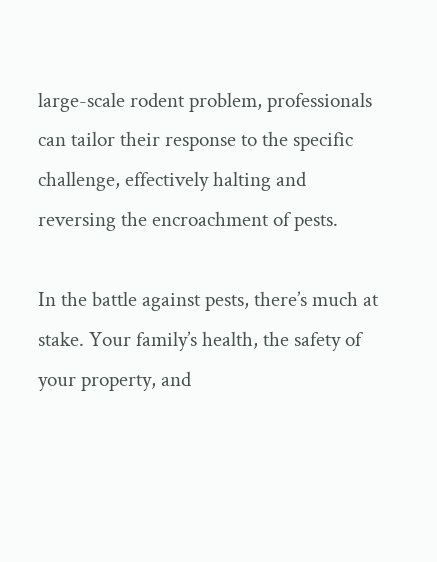large-scale rodent problem, professionals can tailor their response to the specific challenge, effectively halting and reversing the encroachment of pests.

In the battle against pests, there’s much at stake. Your family’s health, the safety of your property, and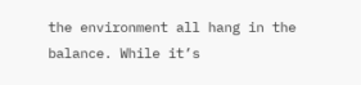the environment all hang in the balance. While it’s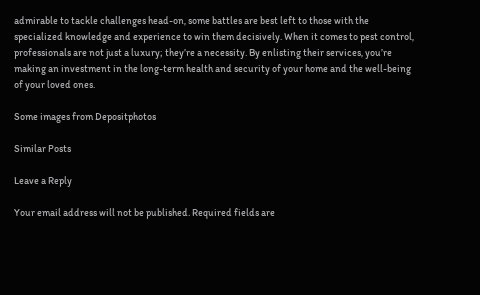admirable to tackle challenges head-on, some battles are best left to those with the specialized knowledge and experience to win them decisively. When it comes to pest control, professionals are not just a luxury; they’re a necessity. By enlisting their services, you’re making an investment in the long-term health and security of your home and the well-being of your loved ones.

Some images from Depositphotos

Similar Posts

Leave a Reply

Your email address will not be published. Required fields are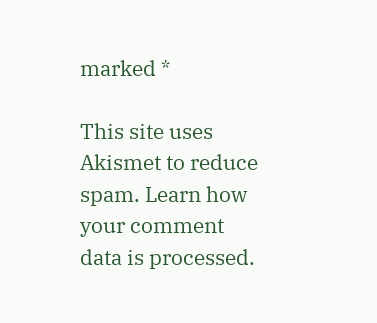marked *

This site uses Akismet to reduce spam. Learn how your comment data is processed.